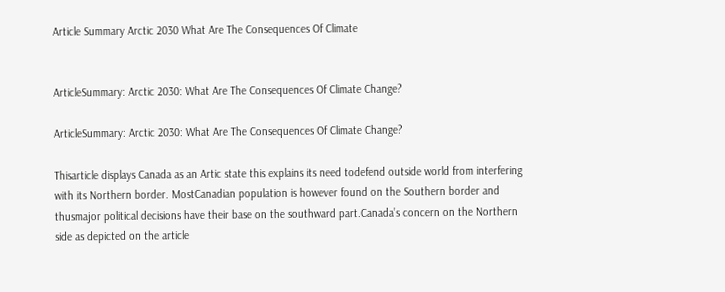Article Summary Arctic 2030 What Are The Consequences Of Climate


ArticleSummary: Arctic 2030: What Are The Consequences Of Climate Change?

ArticleSummary: Arctic 2030: What Are The Consequences Of Climate Change?

Thisarticle displays Canada as an Artic state this explains its need todefend outside world from interfering with its Northern border. MostCanadian population is however found on the Southern border and thusmajor political decisions have their base on the southward part.Canada’s concern on the Northern side as depicted on the article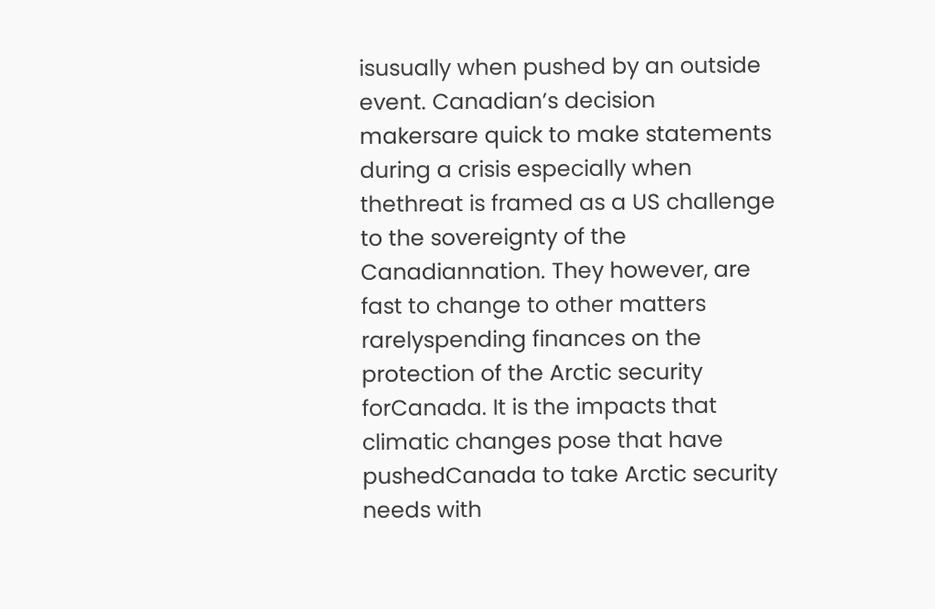isusually when pushed by an outside event. Canadian’s decision makersare quick to make statements during a crisis especially when thethreat is framed as a US challenge to the sovereignty of the Canadiannation. They however, are fast to change to other matters rarelyspending finances on the protection of the Arctic security forCanada. It is the impacts that climatic changes pose that have pushedCanada to take Arctic security needs with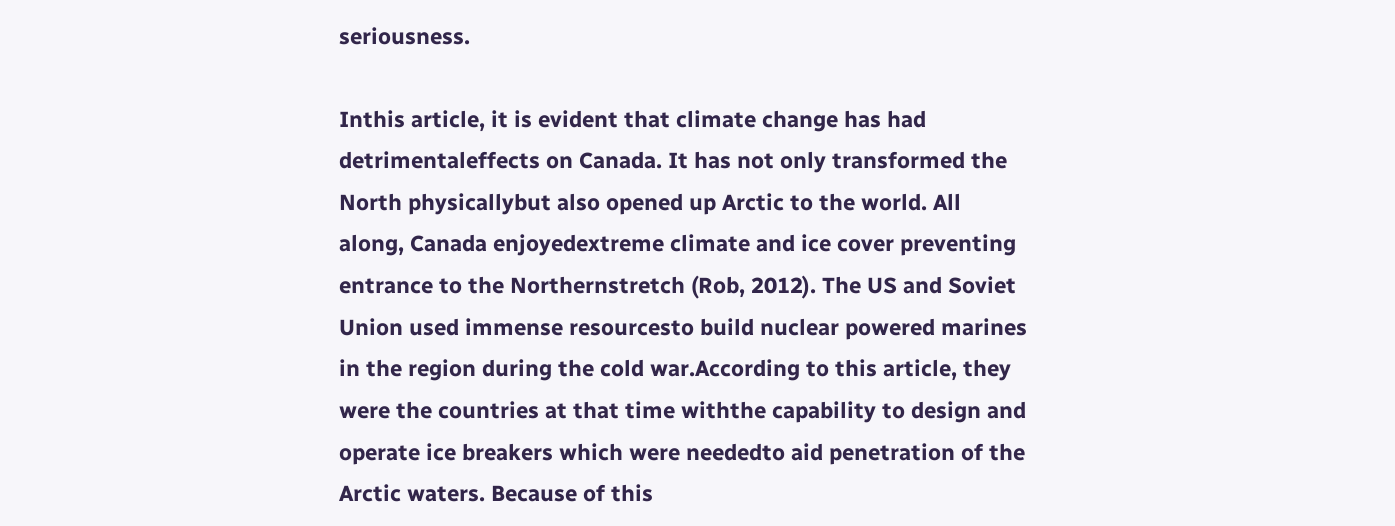seriousness.

Inthis article, it is evident that climate change has had detrimentaleffects on Canada. It has not only transformed the North physicallybut also opened up Arctic to the world. All along, Canada enjoyedextreme climate and ice cover preventing entrance to the Northernstretch (Rob, 2012). The US and Soviet Union used immense resourcesto build nuclear powered marines in the region during the cold war.According to this article, they were the countries at that time withthe capability to design and operate ice breakers which were neededto aid penetration of the Arctic waters. Because of this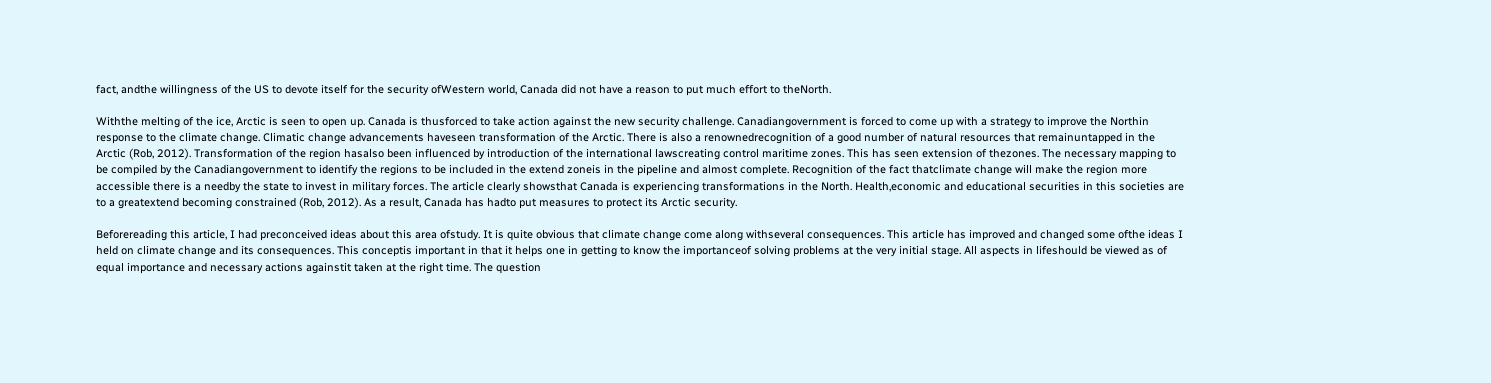fact, andthe willingness of the US to devote itself for the security ofWestern world, Canada did not have a reason to put much effort to theNorth.

Withthe melting of the ice, Arctic is seen to open up. Canada is thusforced to take action against the new security challenge. Canadiangovernment is forced to come up with a strategy to improve the Northin response to the climate change. Climatic change advancements haveseen transformation of the Arctic. There is also a renownedrecognition of a good number of natural resources that remainuntapped in the Arctic (Rob, 2012). Transformation of the region hasalso been influenced by introduction of the international lawscreating control maritime zones. This has seen extension of thezones. The necessary mapping to be compiled by the Canadiangovernment to identify the regions to be included in the extend zoneis in the pipeline and almost complete. Recognition of the fact thatclimate change will make the region more accessible there is a needby the state to invest in military forces. The article clearly showsthat Canada is experiencing transformations in the North. Health,economic and educational securities in this societies are to a greatextend becoming constrained (Rob, 2012). As a result, Canada has hadto put measures to protect its Arctic security.

Beforereading this article, I had preconceived ideas about this area ofstudy. It is quite obvious that climate change come along withseveral consequences. This article has improved and changed some ofthe ideas I held on climate change and its consequences. This conceptis important in that it helps one in getting to know the importanceof solving problems at the very initial stage. All aspects in lifeshould be viewed as of equal importance and necessary actions againstit taken at the right time. The question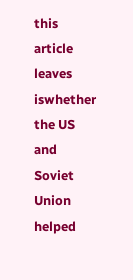this article leaves iswhether the US and Soviet Union helped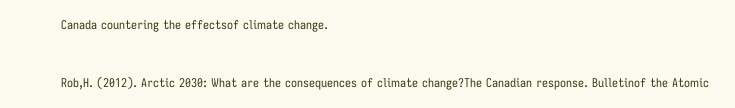Canada countering the effectsof climate change.


Rob,H. (2012). Arctic 2030: What are the consequences of climate change?The Canadian response. Bulletinof the Atomic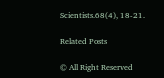Scientists.68(4), 18-21.

Related Posts

© All Right Reserved